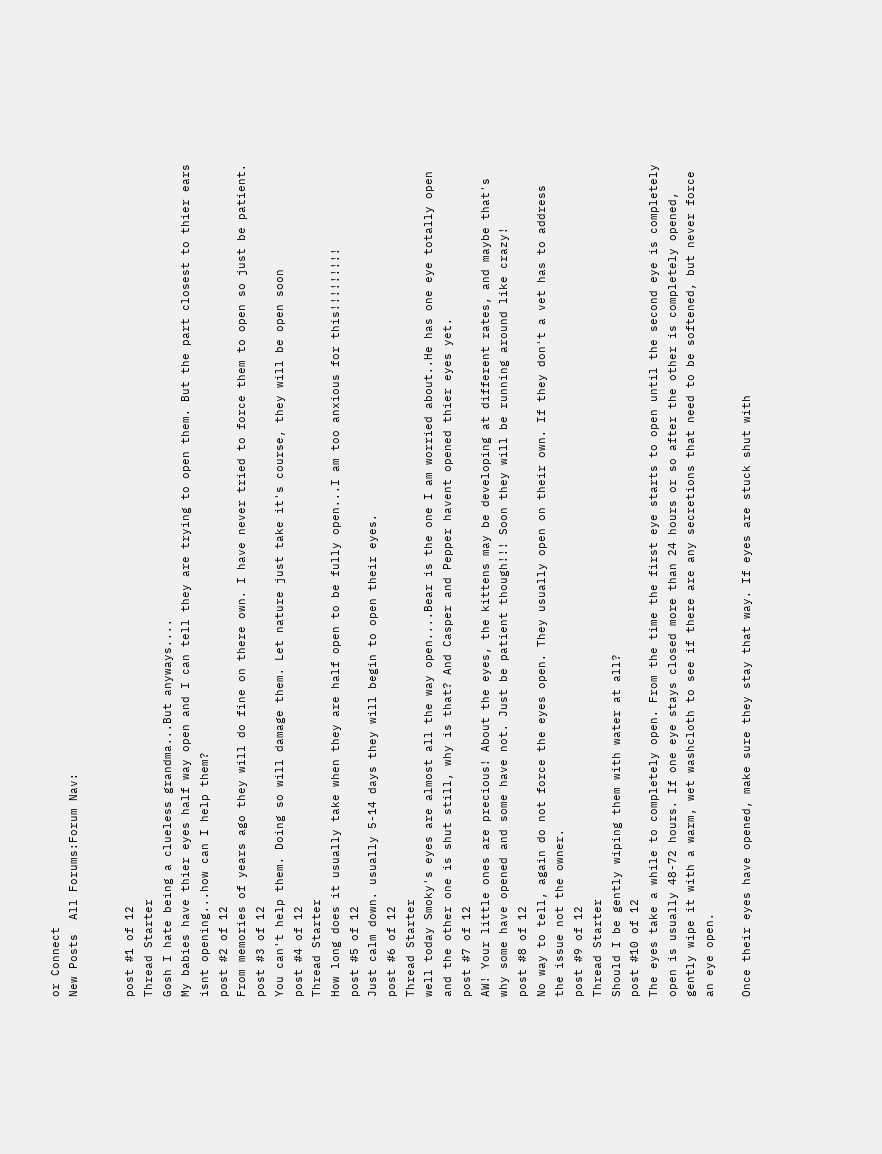or Connect
New Posts  All Forums:Forum Nav:


post #1 of 12
Thread Starter
Gosh I hate being a clueless grandma...But anyways....
My babies have thier eyes half way open and I can tell they are trying to open them. But the part closest to thier ears isnt opening...how can I help them?
post #2 of 12
From memories of years ago they will do fine on there own. I have never tried to force them to open so just be patient.
post #3 of 12
You can't help them. Doing so will damage them. Let nature just take it's course, they will be open soon
post #4 of 12
Thread Starter
How long does it usually take when they are half open to be fully open...I am too anxious for this!!!!!!!!!
post #5 of 12
Just calm down. usually 5-14 days they will begin to open their eyes.
post #6 of 12
Thread Starter
well today Smoky's eyes are almost all the way open....Bear is the one I am worried about..He has one eye totally open and the other one is shut still, why is that? And Casper and Pepper havent opened thier eyes yet.
post #7 of 12
AW! Your little ones are precious! About the eyes, the kittens may be developing at different rates, and maybe that's why some have opened and some have not. Just be patient though!!! Soon they will be running around like crazy!
post #8 of 12
No way to tell, again do not force the eyes open. They usually open on their own. If they don't a vet has to address the issue not the owner.
post #9 of 12
Thread Starter
Should I be gently wiping them with water at all?
post #10 of 12
The eyes take a while to completely open. From the time the first eye starts to open until the second eye is completely open is usually 48-72 hours. If one eye stays closed more than 24 hours or so after the other is completely opened, gently wipe it with a warm, wet washcloth to see if there are any secretions that need to be softened, but never force an eye open.

Once their eyes have opened, make sure they stay that way. If eyes are stuck shut with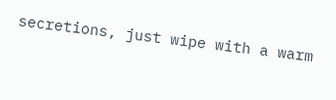secretions, just wipe with a warm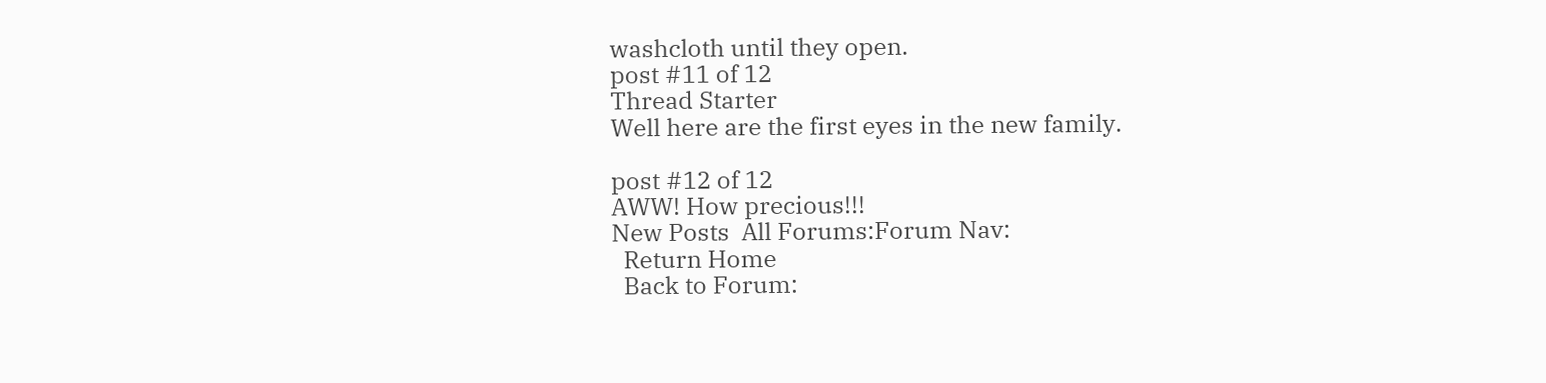washcloth until they open.
post #11 of 12
Thread Starter
Well here are the first eyes in the new family.

post #12 of 12
AWW! How precious!!!
New Posts  All Forums:Forum Nav:
  Return Home
  Back to Forum: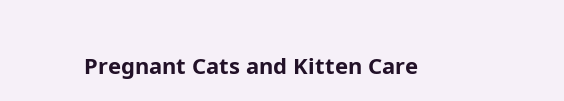Pregnant Cats and Kitten Care